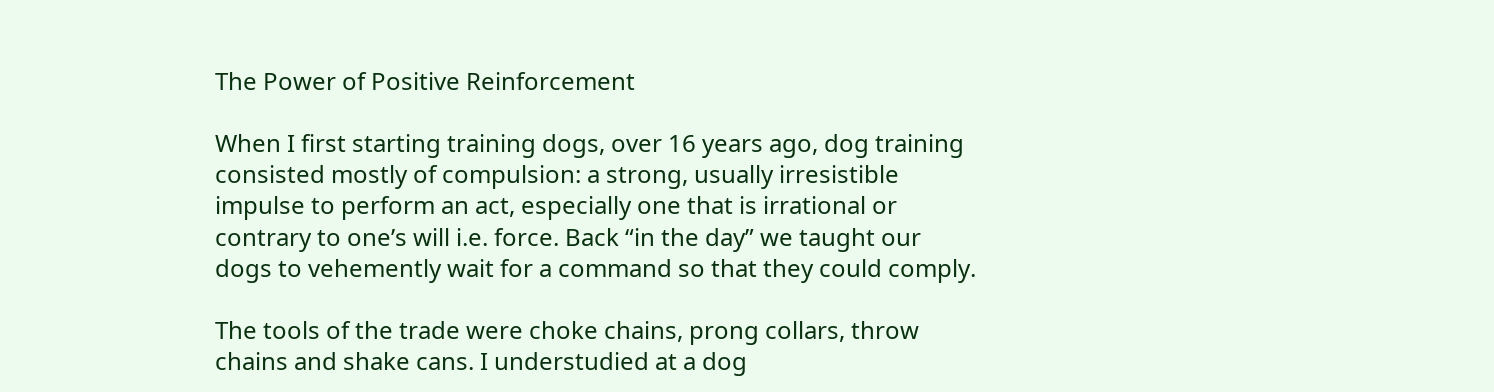The Power of Positive Reinforcement

When I first starting training dogs, over 16 years ago, dog training consisted mostly of compulsion: a strong, usually irresistible impulse to perform an act, especially one that is irrational or contrary to one’s will i.e. force. Back “in the day” we taught our dogs to vehemently wait for a command so that they could comply.

The tools of the trade were choke chains, prong collars, throw chains and shake cans. I understudied at a dog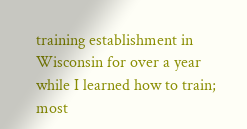training establishment in Wisconsin for over a year while I learned how to train; most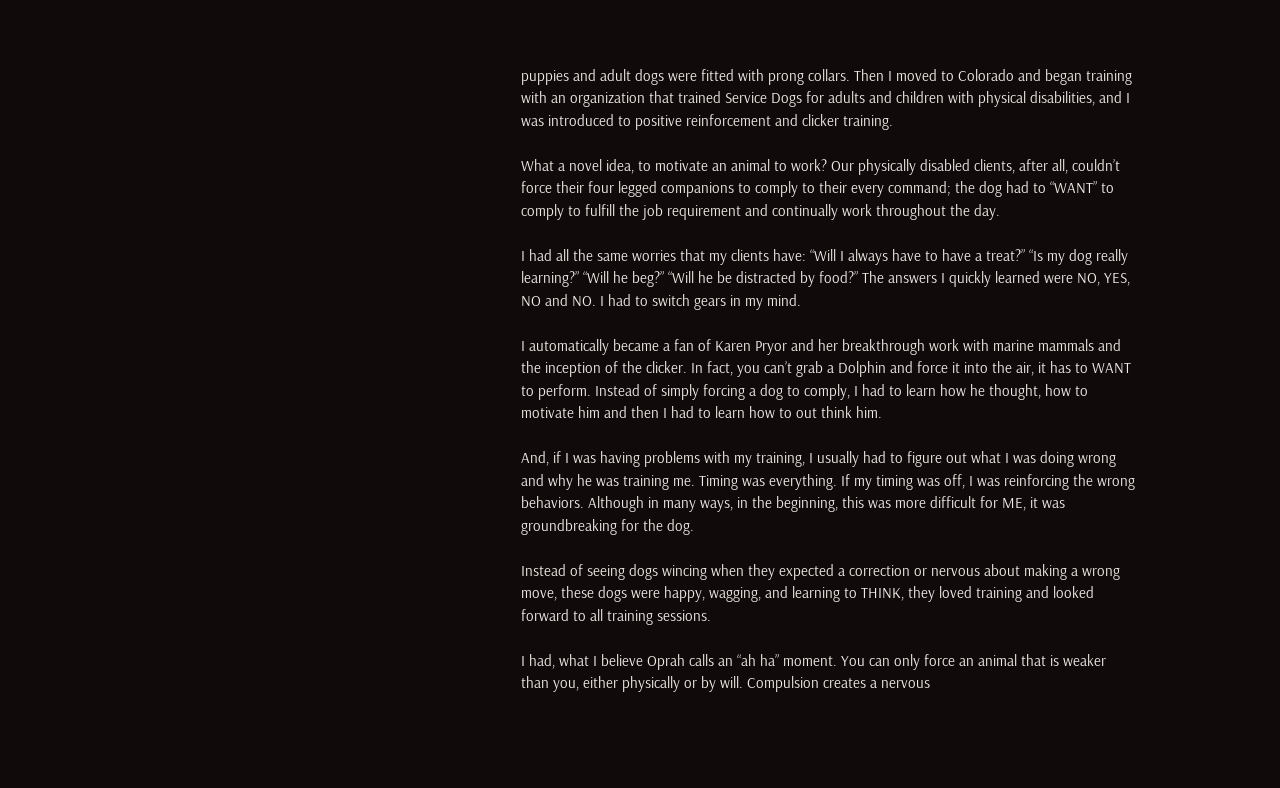puppies and adult dogs were fitted with prong collars. Then I moved to Colorado and began training with an organization that trained Service Dogs for adults and children with physical disabilities, and I was introduced to positive reinforcement and clicker training.

What a novel idea, to motivate an animal to work? Our physically disabled clients, after all, couldn’t force their four legged companions to comply to their every command; the dog had to “WANT” to comply to fulfill the job requirement and continually work throughout the day.

I had all the same worries that my clients have: “Will I always have to have a treat?” “Is my dog really learning?” “Will he beg?” “Will he be distracted by food?” The answers I quickly learned were NO, YES, NO and NO. I had to switch gears in my mind.

I automatically became a fan of Karen Pryor and her breakthrough work with marine mammals and the inception of the clicker. In fact, you can’t grab a Dolphin and force it into the air, it has to WANT to perform. Instead of simply forcing a dog to comply, I had to learn how he thought, how to motivate him and then I had to learn how to out think him.

And, if I was having problems with my training, I usually had to figure out what I was doing wrong and why he was training me. Timing was everything. If my timing was off, I was reinforcing the wrong behaviors. Although in many ways, in the beginning, this was more difficult for ME, it was groundbreaking for the dog.

Instead of seeing dogs wincing when they expected a correction or nervous about making a wrong move, these dogs were happy, wagging, and learning to THINK, they loved training and looked forward to all training sessions.

I had, what I believe Oprah calls an “ah ha” moment. You can only force an animal that is weaker than you, either physically or by will. Compulsion creates a nervous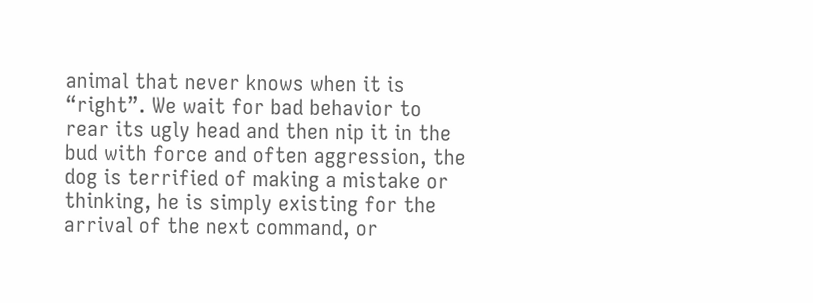animal that never knows when it is “right”. We wait for bad behavior to rear its ugly head and then nip it in the bud with force and often aggression, the dog is terrified of making a mistake or thinking, he is simply existing for the arrival of the next command, or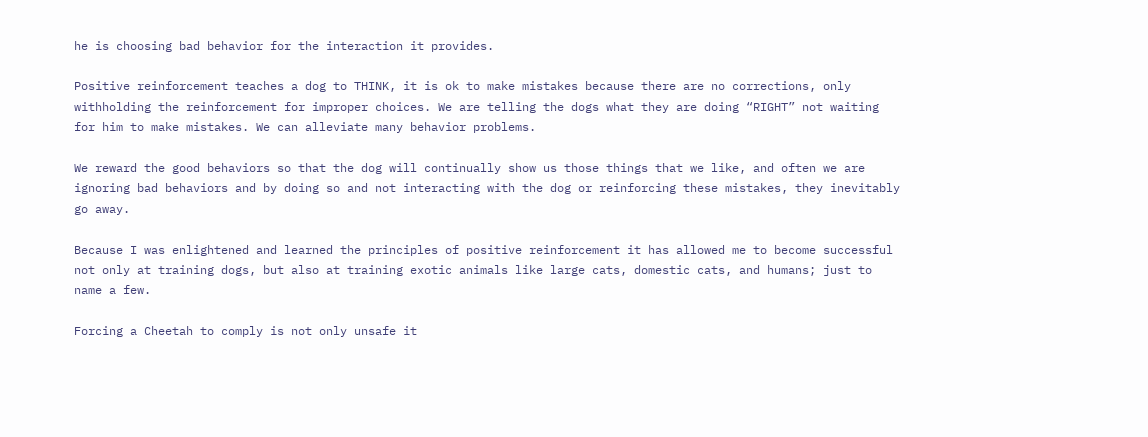he is choosing bad behavior for the interaction it provides.

Positive reinforcement teaches a dog to THINK, it is ok to make mistakes because there are no corrections, only withholding the reinforcement for improper choices. We are telling the dogs what they are doing “RIGHT” not waiting for him to make mistakes. We can alleviate many behavior problems.

We reward the good behaviors so that the dog will continually show us those things that we like, and often we are ignoring bad behaviors and by doing so and not interacting with the dog or reinforcing these mistakes, they inevitably go away.

Because I was enlightened and learned the principles of positive reinforcement it has allowed me to become successful not only at training dogs, but also at training exotic animals like large cats, domestic cats, and humans; just to name a few.

Forcing a Cheetah to comply is not only unsafe it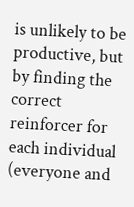is unlikely to be productive, but by finding the correct reinforcer for each individual (everyone and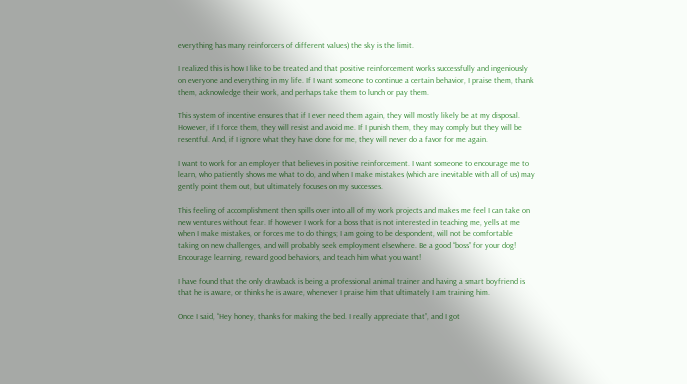everything has many reinforcers of different values) the sky is the limit.

I realized this is how I like to be treated and that positive reinforcement works successfully and ingeniously on everyone and everything in my life. If I want someone to continue a certain behavior, I praise them, thank them, acknowledge their work, and perhaps take them to lunch or pay them.

This system of incentive ensures that if I ever need them again, they will mostly likely be at my disposal. However, if I force them, they will resist and avoid me. If I punish them, they may comply but they will be resentful. And, if I ignore what they have done for me, they will never do a favor for me again.

I want to work for an employer that believes in positive reinforcement. I want someone to encourage me to learn, who patiently shows me what to do, and when I make mistakes (which are inevitable with all of us) may gently point them out, but ultimately focuses on my successes.

This feeling of accomplishment then spills over into all of my work projects and makes me feel I can take on new ventures without fear. If however I work for a boss that is not interested in teaching me, yells at me when I make mistakes, or forces me to do things; I am going to be despondent, will not be comfortable taking on new challenges, and will probably seek employment elsewhere. Be a good “boss” for your dog! Encourage learning, reward good behaviors, and teach him what you want!

I have found that the only drawback is being a professional animal trainer and having a smart boyfriend is that he is aware, or thinks he is aware, whenever I praise him that ultimately I am training him.

Once I said, “Hey honey, thanks for making the bed. I really appreciate that”, and I got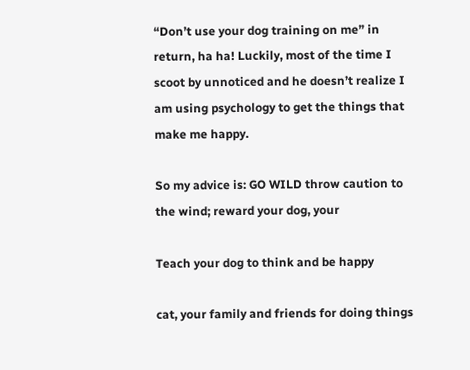“Don’t use your dog training on me” in return, ha ha! Luckily, most of the time I scoot by unnoticed and he doesn’t realize I am using psychology to get the things that make me happy.

So my advice is: GO WILD throw caution to the wind; reward your dog, your

Teach your dog to think and be happy

cat, your family and friends for doing things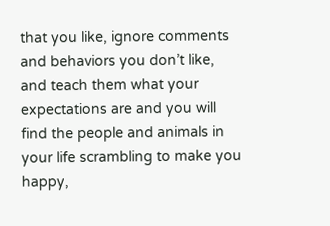that you like, ignore comments and behaviors you don’t like, and teach them what your expectations are and you will find the people and animals in your life scrambling to make you happy,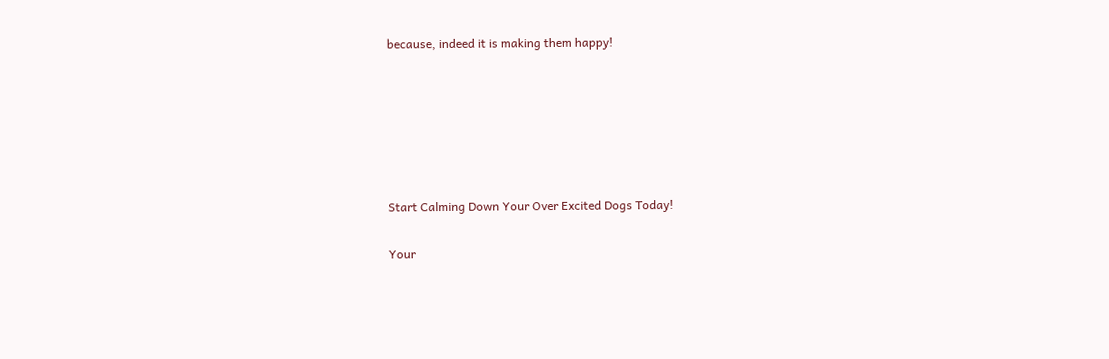because, indeed it is making them happy!






Start Calming Down Your Over Excited Dogs Today!

Your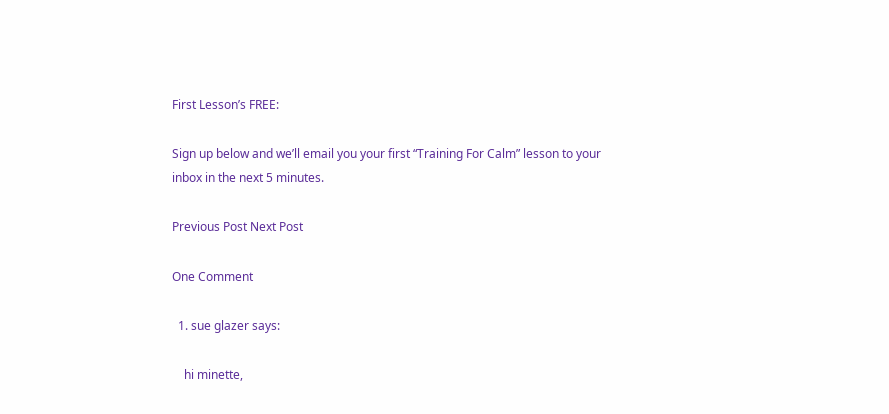First Lesson’s FREE:

Sign up below and we’ll email you your first “Training For Calm” lesson to your inbox in the next 5 minutes.

Previous Post Next Post

One Comment

  1. sue glazer says:

    hi minette,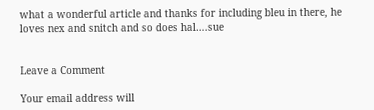what a wonderful article and thanks for including bleu in there, he loves nex and snitch and so does hal….sue


Leave a Comment

Your email address will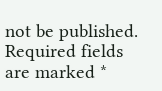not be published. Required fields are marked *